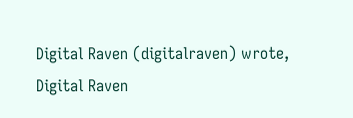Digital Raven (digitalraven) wrote,
Digital Raven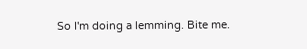So I'm doing a lemming. Bite me.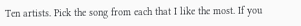Ten artists. Pick the song from each that I like the most. If you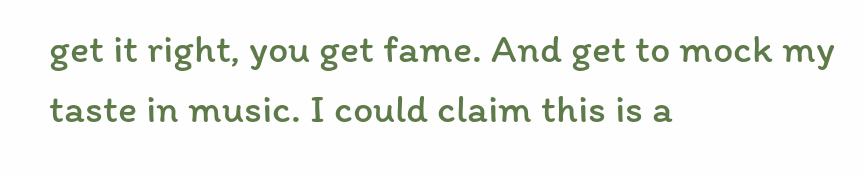get it right, you get fame. And get to mock my taste in music. I could claim this is a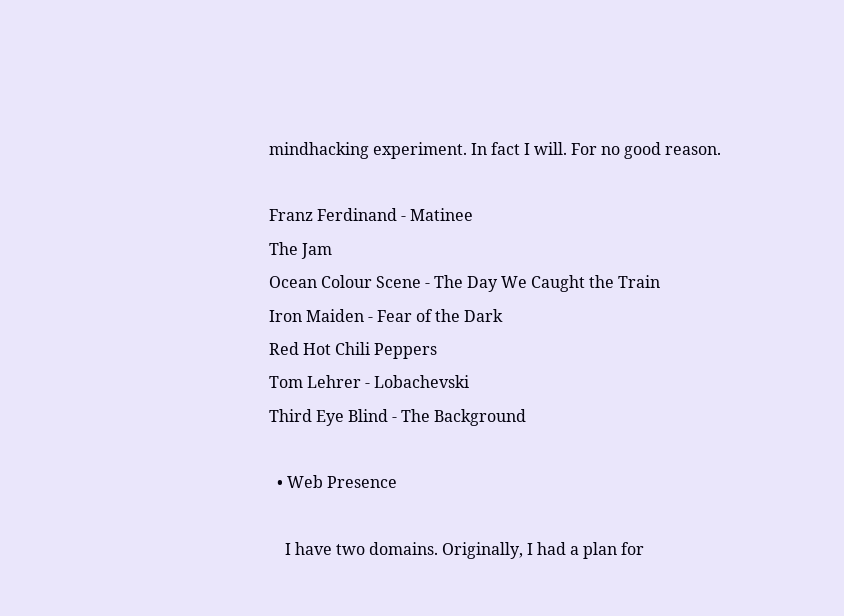mindhacking experiment. In fact I will. For no good reason.

Franz Ferdinand - Matinee
The Jam
Ocean Colour Scene - The Day We Caught the Train
Iron Maiden - Fear of the Dark
Red Hot Chili Peppers
Tom Lehrer - Lobachevski
Third Eye Blind - The Background

  • Web Presence

    I have two domains. Originally, I had a plan for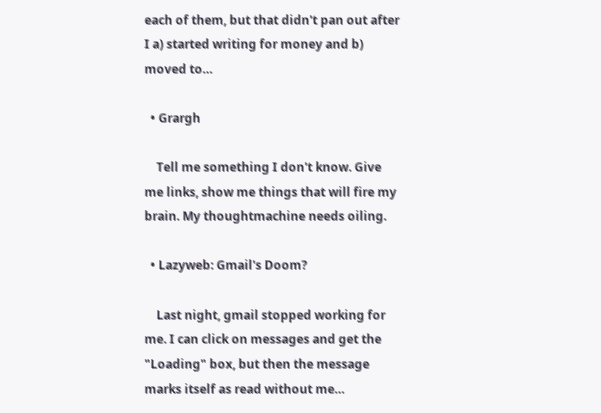each of them, but that didn't pan out after I a) started writing for money and b) moved to…

  • Grargh

    Tell me something I don't know. Give me links, show me things that will fire my brain. My thoughtmachine needs oiling.

  • Lazyweb: Gmail's Doom?

    Last night, gmail stopped working for me. I can click on messages and get the "Loading" box, but then the message marks itself as read without me…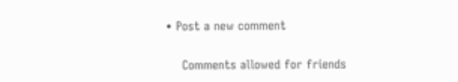• Post a new comment


    Comments allowed for friends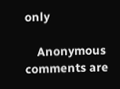only

    Anonymous comments are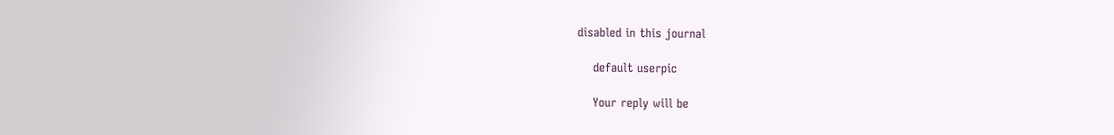disabled in this journal

    default userpic

    Your reply will be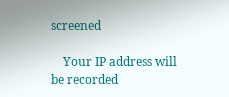screened

    Your IP address will be recorded